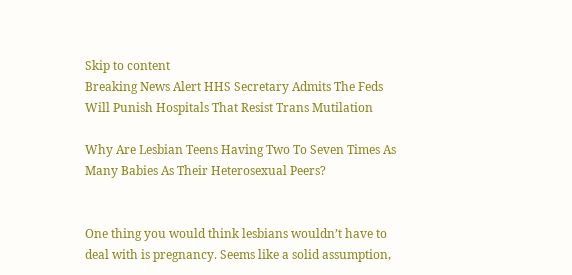Skip to content
Breaking News Alert HHS Secretary Admits The Feds Will Punish Hospitals That Resist Trans Mutilation

Why Are Lesbian Teens Having Two To Seven Times As Many Babies As Their Heterosexual Peers?


One thing you would think lesbians wouldn’t have to deal with is pregnancy. Seems like a solid assumption,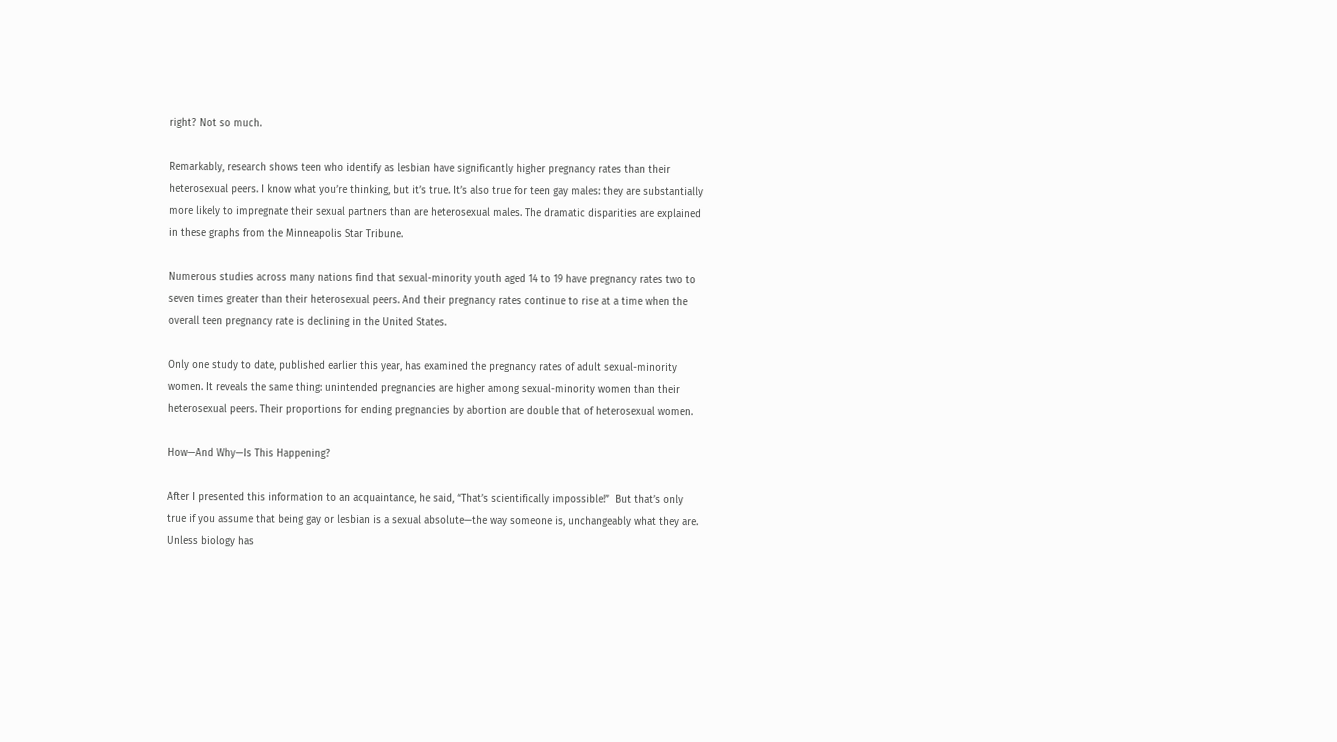right? Not so much.

Remarkably, research shows teen who identify as lesbian have significantly higher pregnancy rates than their heterosexual peers. I know what you’re thinking, but it’s true. It’s also true for teen gay males: they are substantially more likely to impregnate their sexual partners than are heterosexual males. The dramatic disparities are explained in these graphs from the Minneapolis Star Tribune.

Numerous studies across many nations find that sexual-minority youth aged 14 to 19 have pregnancy rates two to seven times greater than their heterosexual peers. And their pregnancy rates continue to rise at a time when the overall teen pregnancy rate is declining in the United States.

Only one study to date, published earlier this year, has examined the pregnancy rates of adult sexual-minority women. It reveals the same thing: unintended pregnancies are higher among sexual-minority women than their heterosexual peers. Their proportions for ending pregnancies by abortion are double that of heterosexual women.

How—And Why—Is This Happening?

After I presented this information to an acquaintance, he said, “That’s scientifically impossible!”  But that’s only true if you assume that being gay or lesbian is a sexual absolute—the way someone is, unchangeably what they are. Unless biology has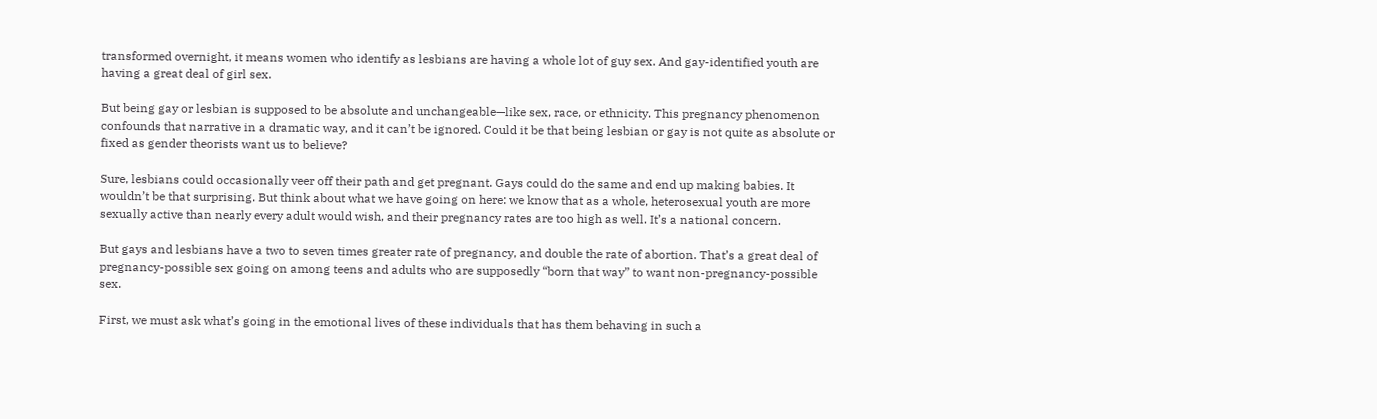transformed overnight, it means women who identify as lesbians are having a whole lot of guy sex. And gay-identified youth are having a great deal of girl sex.

But being gay or lesbian is supposed to be absolute and unchangeable—like sex, race, or ethnicity. This pregnancy phenomenon confounds that narrative in a dramatic way, and it can’t be ignored. Could it be that being lesbian or gay is not quite as absolute or fixed as gender theorists want us to believe?

Sure, lesbians could occasionally veer off their path and get pregnant. Gays could do the same and end up making babies. It wouldn’t be that surprising. But think about what we have going on here: we know that as a whole, heterosexual youth are more sexually active than nearly every adult would wish, and their pregnancy rates are too high as well. It’s a national concern.

But gays and lesbians have a two to seven times greater rate of pregnancy, and double the rate of abortion. That’s a great deal of pregnancy-possible sex going on among teens and adults who are supposedly “born that way” to want non-pregnancy-possible sex.

First, we must ask what’s going in the emotional lives of these individuals that has them behaving in such a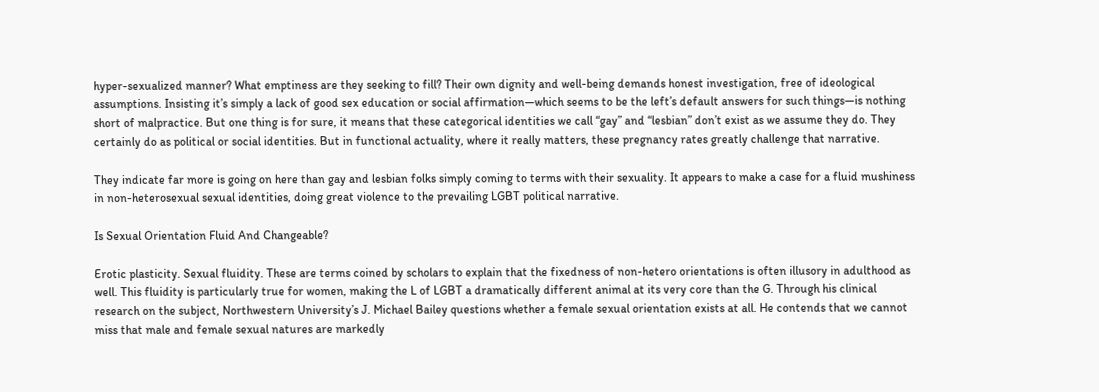hyper-sexualized manner? What emptiness are they seeking to fill? Their own dignity and well-being demands honest investigation, free of ideological assumptions. Insisting it’s simply a lack of good sex education or social affirmation—which seems to be the left’s default answers for such things—is nothing short of malpractice. But one thing is for sure, it means that these categorical identities we call “gay” and “lesbian” don’t exist as we assume they do. They certainly do as political or social identities. But in functional actuality, where it really matters, these pregnancy rates greatly challenge that narrative.

They indicate far more is going on here than gay and lesbian folks simply coming to terms with their sexuality. It appears to make a case for a fluid mushiness in non-heterosexual sexual identities, doing great violence to the prevailing LGBT political narrative.

Is Sexual Orientation Fluid And Changeable?

Erotic plasticity. Sexual fluidity. These are terms coined by scholars to explain that the fixedness of non-hetero orientations is often illusory in adulthood as well. This fluidity is particularly true for women, making the L of LGBT a dramatically different animal at its very core than the G. Through his clinical research on the subject, Northwestern University’s J. Michael Bailey questions whether a female sexual orientation exists at all. He contends that we cannot miss that male and female sexual natures are markedly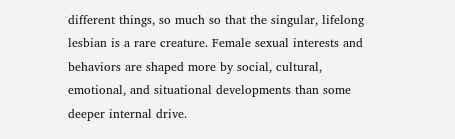different things, so much so that the singular, lifelong lesbian is a rare creature. Female sexual interests and behaviors are shaped more by social, cultural, emotional, and situational developments than some deeper internal drive.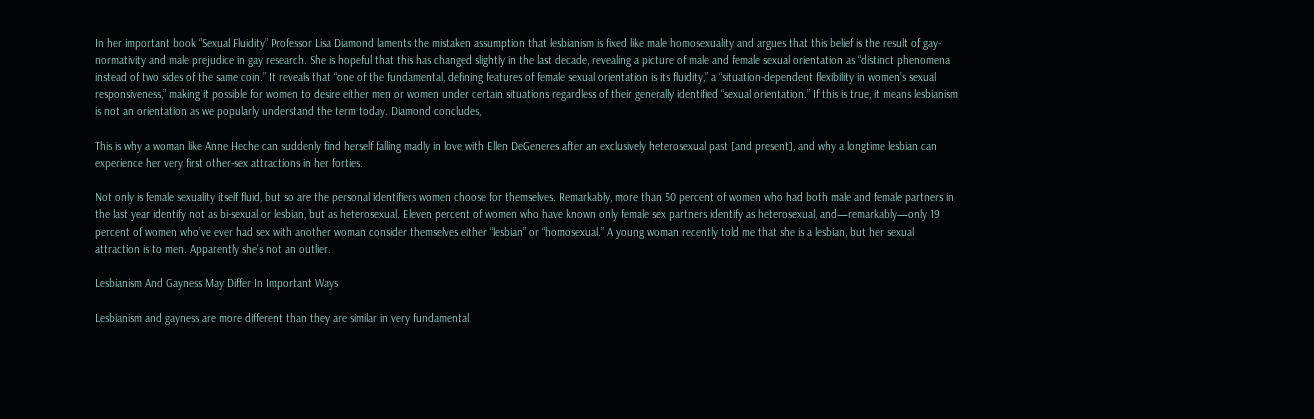In her important book “Sexual Fluidity” Professor Lisa Diamond laments the mistaken assumption that lesbianism is fixed like male homosexuality and argues that this belief is the result of gay-normativity and male prejudice in gay research. She is hopeful that this has changed slightly in the last decade, revealing a picture of male and female sexual orientation as “distinct phenomena instead of two sides of the same coin.” It reveals that “one of the fundamental, defining features of female sexual orientation is its fluidity,” a “situation-dependent flexibility in women’s sexual responsiveness,” making it possible for women to desire either men or women under certain situations regardless of their generally identified “sexual orientation.” If this is true, it means lesbianism is not an orientation as we popularly understand the term today. Diamond concludes,

This is why a woman like Anne Heche can suddenly find herself falling madly in love with Ellen DeGeneres after an exclusively heterosexual past [and present], and why a longtime lesbian can experience her very first other-sex attractions in her forties.

Not only is female sexuality itself fluid, but so are the personal identifiers women choose for themselves. Remarkably, more than 50 percent of women who had both male and female partners in the last year identify not as bi-sexual or lesbian, but as heterosexual. Eleven percent of women who have known only female sex partners identify as heterosexual, and—remarkably—only 19 percent of women who’ve ever had sex with another woman consider themselves either “lesbian” or “homosexual.” A young woman recently told me that she is a lesbian, but her sexual attraction is to men. Apparently she’s not an outlier.

Lesbianism And Gayness May Differ In Important Ways

Lesbianism and gayness are more different than they are similar in very fundamental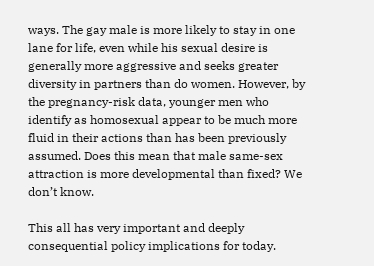ways. The gay male is more likely to stay in one lane for life, even while his sexual desire is generally more aggressive and seeks greater diversity in partners than do women. However, by the pregnancy-risk data, younger men who identify as homosexual appear to be much more fluid in their actions than has been previously assumed. Does this mean that male same-sex attraction is more developmental than fixed? We don’t know.

This all has very important and deeply consequential policy implications for today.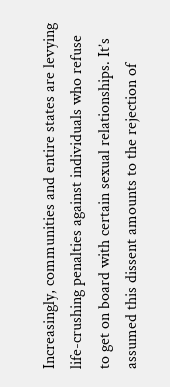Increasingly, communities and entire states are levying life-crushing penalties against individuals who refuse to get on board with certain sexual relationships. It’s assumed this dissent amounts to the rejection of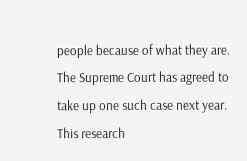people because of what they are. The Supreme Court has agreed to take up one such case next year. This research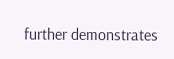further demonstrates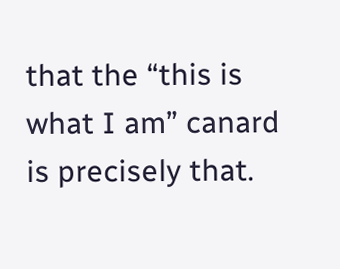that the “this is what I am” canard is precisely that.